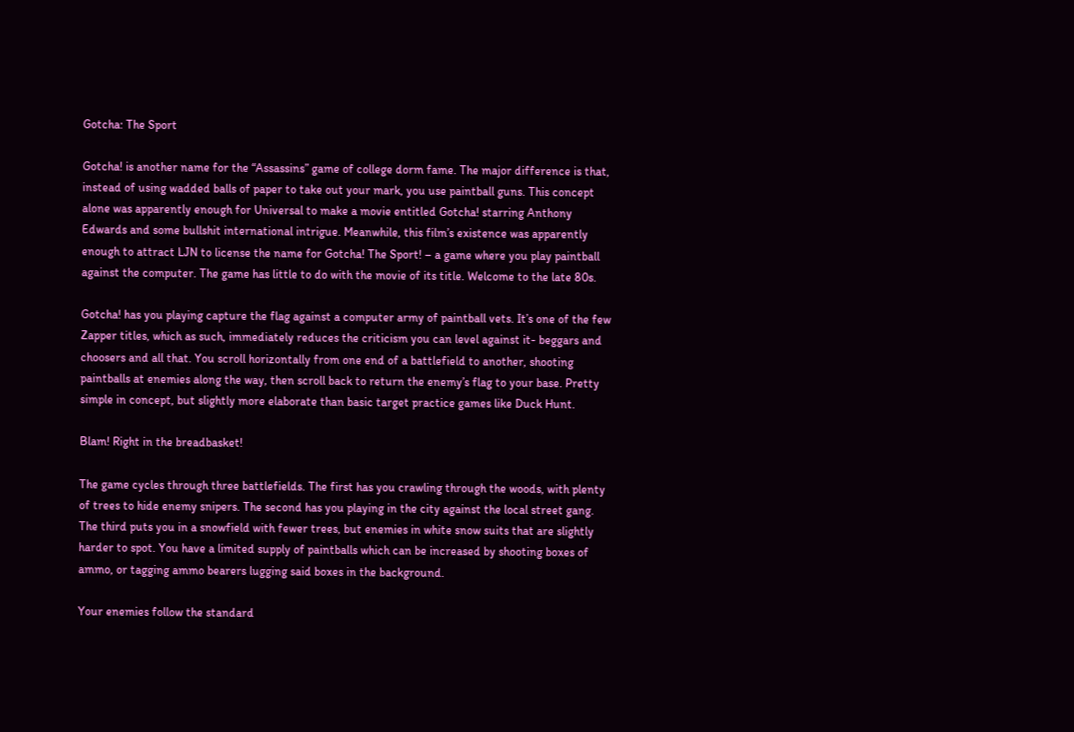Gotcha: The Sport

Gotcha! is another name for the “Assassins” game of college dorm fame. The major difference is that, instead of using wadded balls of paper to take out your mark, you use paintball guns. This concept alone was apparently enough for Universal to make a movie entitled Gotcha! starring Anthony Edwards and some bullshit international intrigue. Meanwhile, this film’s existence was apparently enough to attract LJN to license the name for Gotcha! The Sport! – a game where you play paintball against the computer. The game has little to do with the movie of its title. Welcome to the late 80s.

Gotcha! has you playing capture the flag against a computer army of paintball vets. It’s one of the few Zapper titles, which as such, immediately reduces the criticism you can level against it- beggars and choosers and all that. You scroll horizontally from one end of a battlefield to another, shooting paintballs at enemies along the way, then scroll back to return the enemy’s flag to your base. Pretty simple in concept, but slightly more elaborate than basic target practice games like Duck Hunt.

Blam! Right in the breadbasket!

The game cycles through three battlefields. The first has you crawling through the woods, with plenty of trees to hide enemy snipers. The second has you playing in the city against the local street gang. The third puts you in a snowfield with fewer trees, but enemies in white snow suits that are slightly harder to spot. You have a limited supply of paintballs which can be increased by shooting boxes of ammo, or tagging ammo bearers lugging said boxes in the background.

Your enemies follow the standard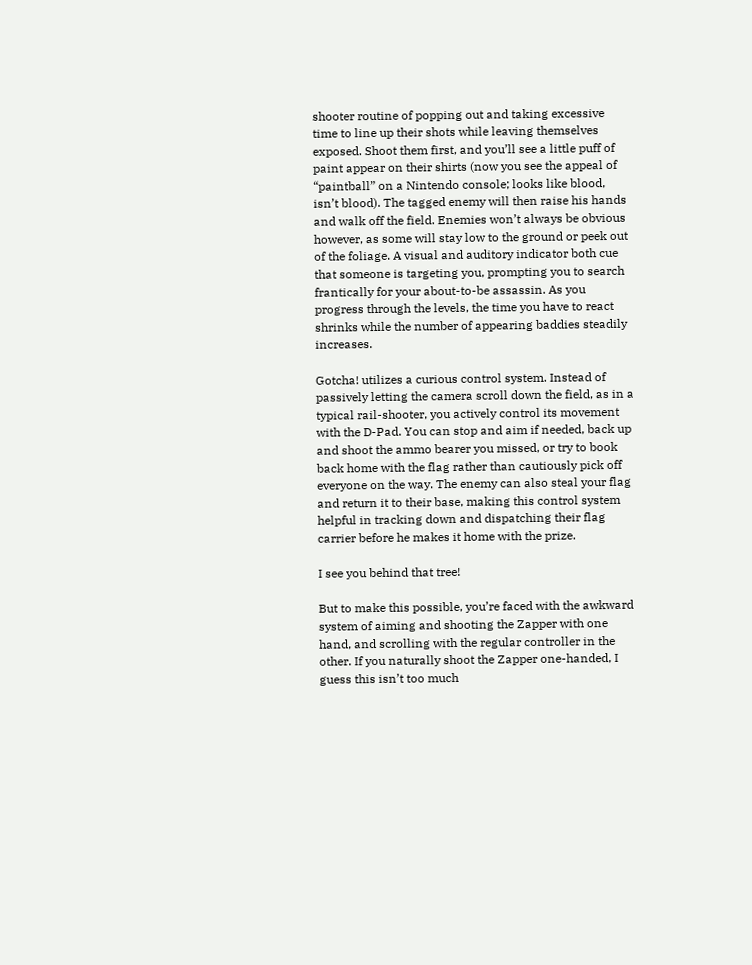shooter routine of popping out and taking excessive time to line up their shots while leaving themselves exposed. Shoot them first, and you’ll see a little puff of paint appear on their shirts (now you see the appeal of “paintball” on a Nintendo console; looks like blood, isn’t blood). The tagged enemy will then raise his hands and walk off the field. Enemies won’t always be obvious however, as some will stay low to the ground or peek out of the foliage. A visual and auditory indicator both cue that someone is targeting you, prompting you to search frantically for your about-to-be assassin. As you progress through the levels, the time you have to react shrinks while the number of appearing baddies steadily increases.

Gotcha! utilizes a curious control system. Instead of passively letting the camera scroll down the field, as in a typical rail-shooter, you actively control its movement with the D-Pad. You can stop and aim if needed, back up and shoot the ammo bearer you missed, or try to book back home with the flag rather than cautiously pick off everyone on the way. The enemy can also steal your flag and return it to their base, making this control system helpful in tracking down and dispatching their flag carrier before he makes it home with the prize.

I see you behind that tree!

But to make this possible, you’re faced with the awkward system of aiming and shooting the Zapper with one hand, and scrolling with the regular controller in the other. If you naturally shoot the Zapper one-handed, I guess this isn’t too much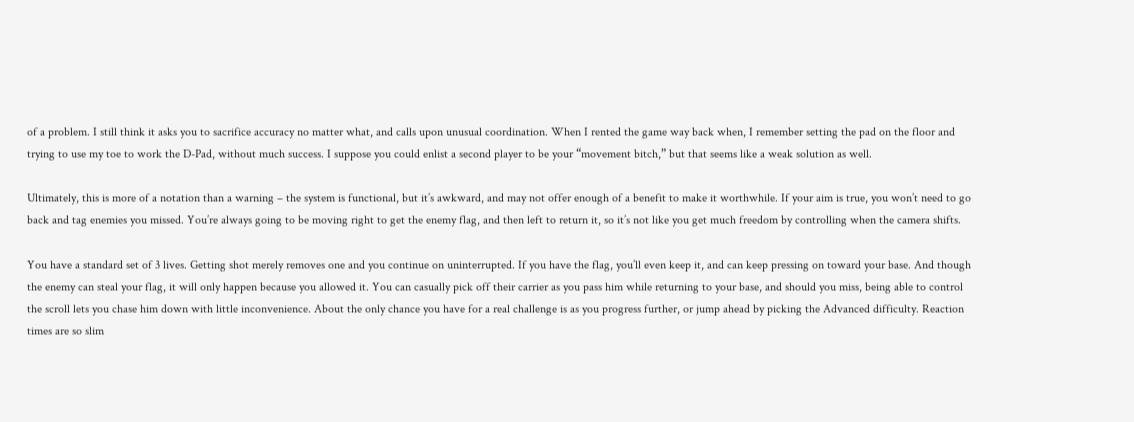of a problem. I still think it asks you to sacrifice accuracy no matter what, and calls upon unusual coordination. When I rented the game way back when, I remember setting the pad on the floor and trying to use my toe to work the D-Pad, without much success. I suppose you could enlist a second player to be your “movement bitch,” but that seems like a weak solution as well.

Ultimately, this is more of a notation than a warning – the system is functional, but it’s awkward, and may not offer enough of a benefit to make it worthwhile. If your aim is true, you won’t need to go back and tag enemies you missed. You’re always going to be moving right to get the enemy flag, and then left to return it, so it’s not like you get much freedom by controlling when the camera shifts.

You have a standard set of 3 lives. Getting shot merely removes one and you continue on uninterrupted. If you have the flag, you’ll even keep it, and can keep pressing on toward your base. And though the enemy can steal your flag, it will only happen because you allowed it. You can casually pick off their carrier as you pass him while returning to your base, and should you miss, being able to control the scroll lets you chase him down with little inconvenience. About the only chance you have for a real challenge is as you progress further, or jump ahead by picking the Advanced difficulty. Reaction times are so slim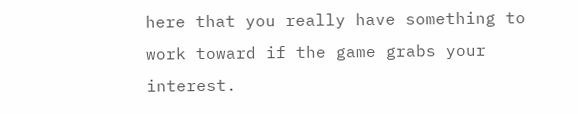here that you really have something to work toward if the game grabs your interest.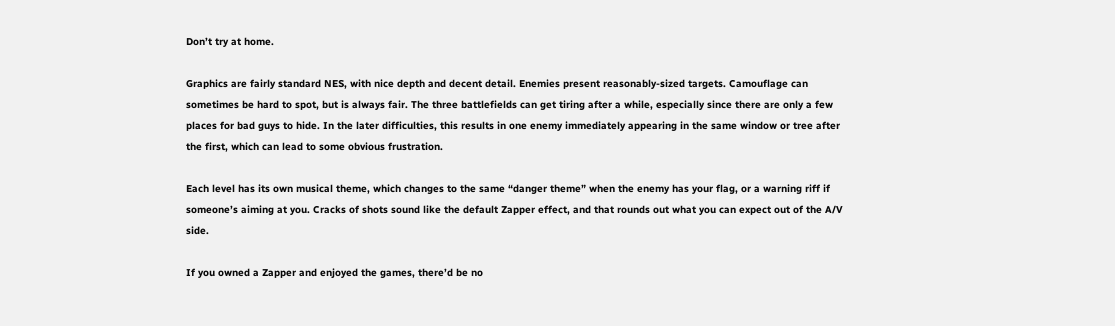Don’t try at home.

Graphics are fairly standard NES, with nice depth and decent detail. Enemies present reasonably-sized targets. Camouflage can sometimes be hard to spot, but is always fair. The three battlefields can get tiring after a while, especially since there are only a few places for bad guys to hide. In the later difficulties, this results in one enemy immediately appearing in the same window or tree after the first, which can lead to some obvious frustration.

Each level has its own musical theme, which changes to the same “danger theme” when the enemy has your flag, or a warning riff if someone’s aiming at you. Cracks of shots sound like the default Zapper effect, and that rounds out what you can expect out of the A/V side.

If you owned a Zapper and enjoyed the games, there’d be no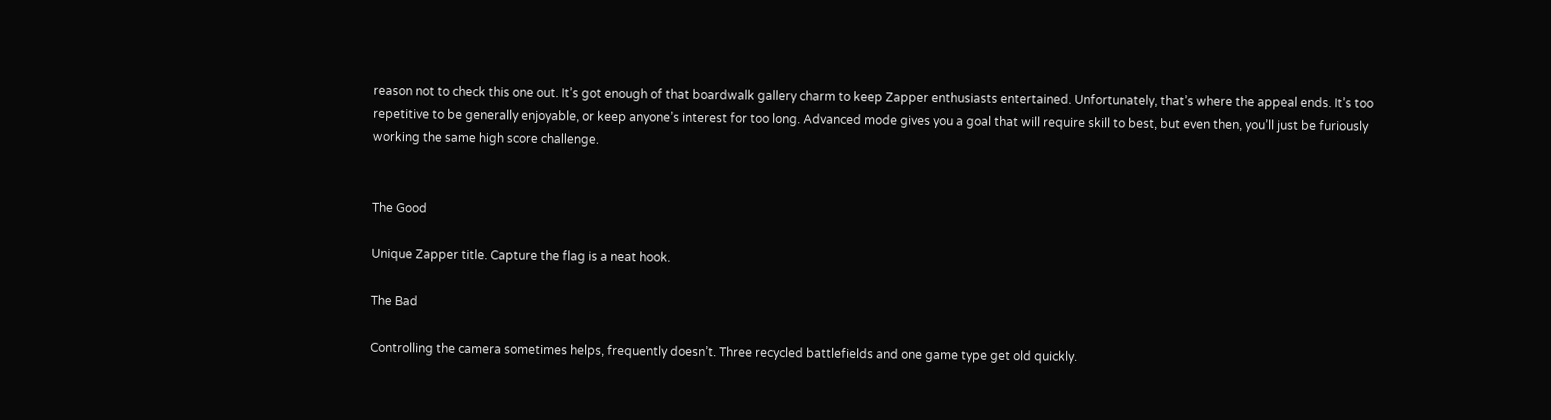reason not to check this one out. It’s got enough of that boardwalk gallery charm to keep Zapper enthusiasts entertained. Unfortunately, that’s where the appeal ends. It’s too repetitive to be generally enjoyable, or keep anyone’s interest for too long. Advanced mode gives you a goal that will require skill to best, but even then, you’ll just be furiously working the same high score challenge.


The Good

Unique Zapper title. Capture the flag is a neat hook.

The Bad

Controlling the camera sometimes helps, frequently doesn’t. Three recycled battlefields and one game type get old quickly.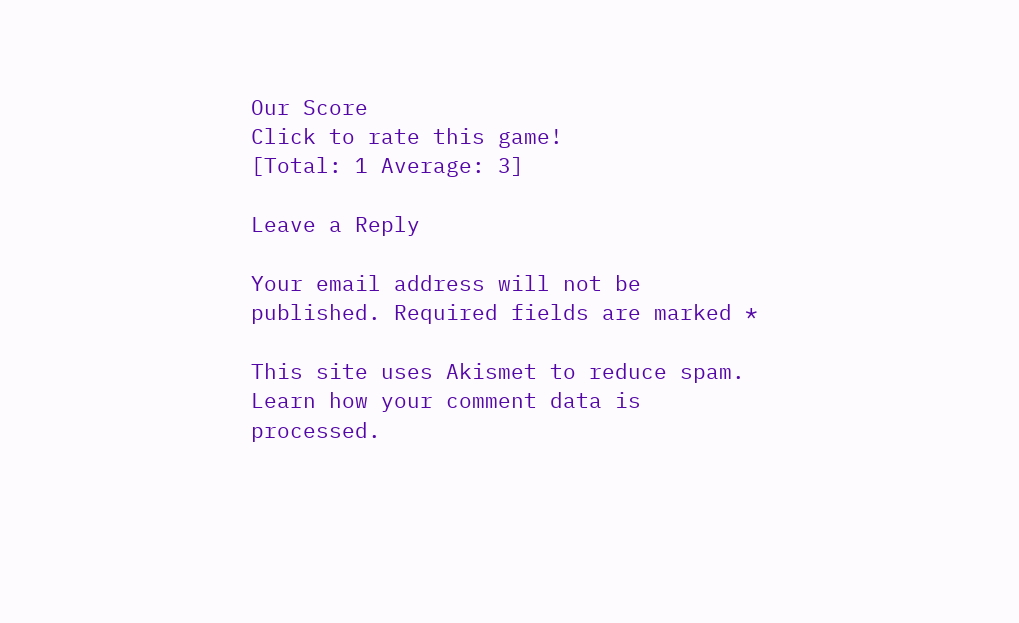Our Score
Click to rate this game!
[Total: 1 Average: 3]

Leave a Reply

Your email address will not be published. Required fields are marked *

This site uses Akismet to reduce spam. Learn how your comment data is processed.